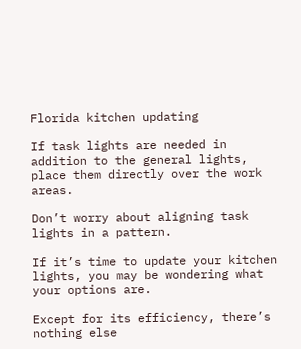Florida kitchen updating

If task lights are needed in addition to the general lights, place them directly over the work areas.

Don’t worry about aligning task lights in a pattern.

If it’s time to update your kitchen lights, you may be wondering what your options are.

Except for its efficiency, there’s nothing else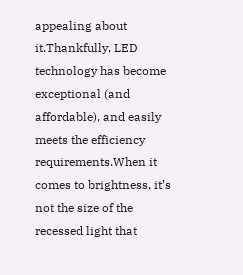appealing about it.Thankfully, LED technology has become exceptional (and affordable), and easily meets the efficiency requirements.When it comes to brightness, it’s not the size of the recessed light that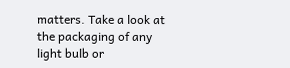matters. Take a look at the packaging of any light bulb or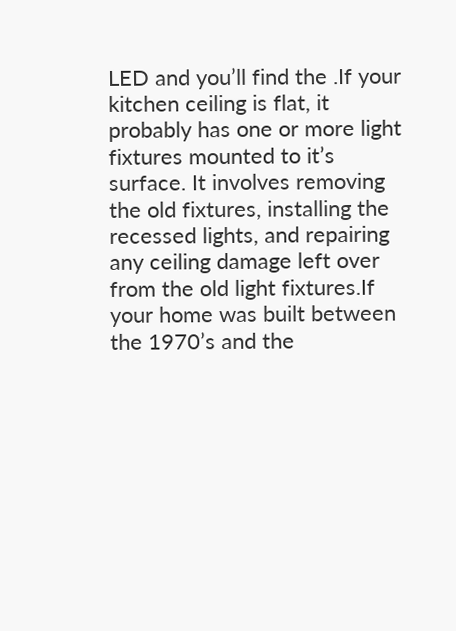LED and you’ll find the .If your kitchen ceiling is flat, it probably has one or more light fixtures mounted to it’s surface. It involves removing the old fixtures, installing the recessed lights, and repairing any ceiling damage left over from the old light fixtures.If your home was built between the 1970’s and the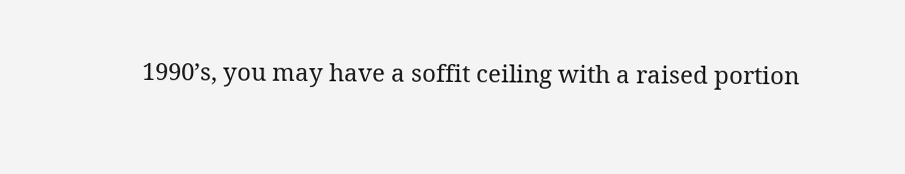1990’s, you may have a soffit ceiling with a raised portion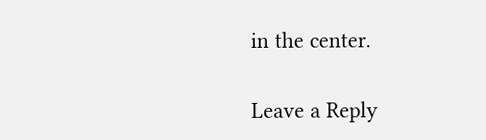in the center.

Leave a Reply